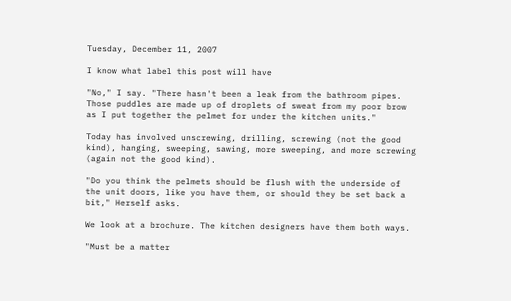Tuesday, December 11, 2007

I know what label this post will have

"No," I say. "There hasn't been a leak from the bathroom pipes. Those puddles are made up of droplets of sweat from my poor brow as I put together the pelmet for under the kitchen units."

Today has involved unscrewing, drilling, screwing (not the good kind), hanging, sweeping, sawing, more sweeping, and more screwing (again not the good kind).

"Do you think the pelmets should be flush with the underside of the unit doors, like you have them, or should they be set back a bit," Herself asks.

We look at a brochure. The kitchen designers have them both ways.

"Must be a matter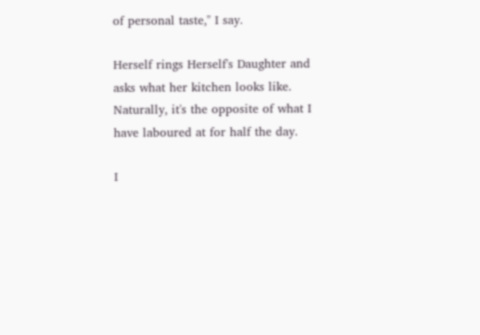of personal taste," I say.

Herself rings Herself's Daughter and asks what her kitchen looks like. Naturally, it's the opposite of what I have laboured at for half the day.

I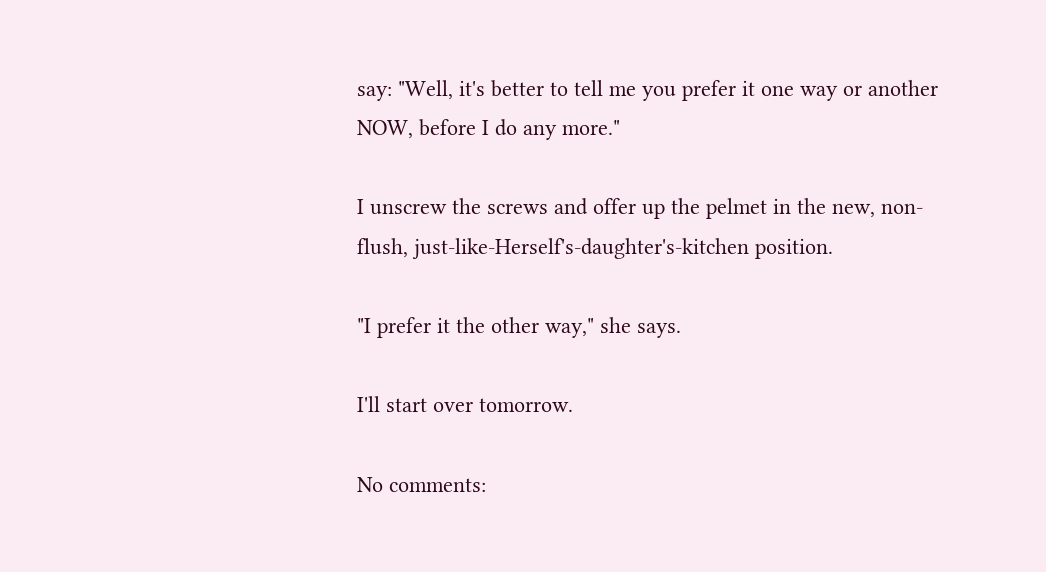say: "Well, it's better to tell me you prefer it one way or another NOW, before I do any more."

I unscrew the screws and offer up the pelmet in the new, non-flush, just-like-Herself's-daughter's-kitchen position.

"I prefer it the other way," she says.

I'll start over tomorrow.

No comments: